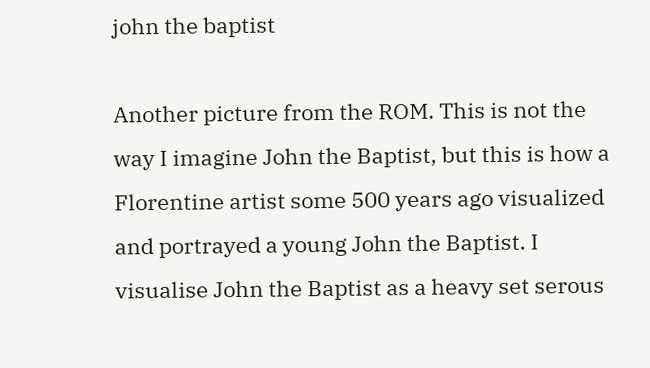john the baptist

Another picture from the ROM. This is not the way I imagine John the Baptist, but this is how a Florentine artist some 500 years ago visualized and portrayed a young John the Baptist. I visualise John the Baptist as a heavy set serous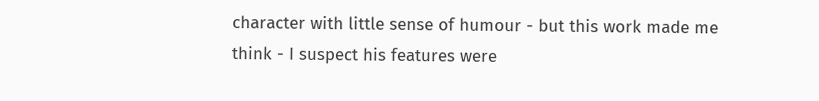character with little sense of humour - but this work made me think - I suspect his features were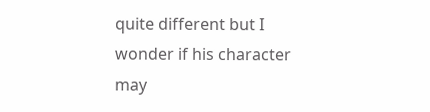quite different but I wonder if his character may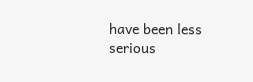have been less serious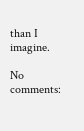than I imagine.

No comments: